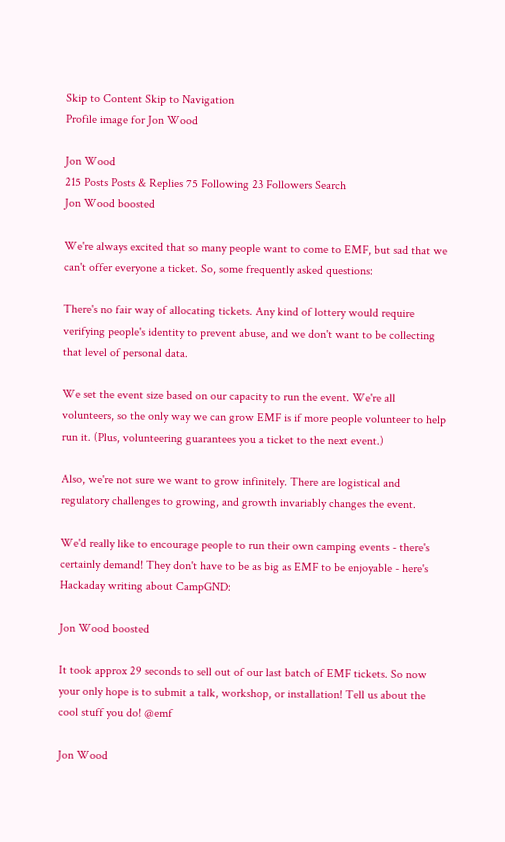Skip to Content Skip to Navigation
Profile image for Jon Wood

Jon Wood
215 Posts Posts & Replies 75 Following 23 Followers Search
Jon Wood boosted

We're always excited that so many people want to come to EMF, but sad that we can't offer everyone a ticket. So, some frequently asked questions:

There's no fair way of allocating tickets. Any kind of lottery would require verifying people's identity to prevent abuse, and we don't want to be collecting that level of personal data.

We set the event size based on our capacity to run the event. We're all volunteers, so the only way we can grow EMF is if more people volunteer to help run it. (Plus, volunteering guarantees you a ticket to the next event.)

Also, we're not sure we want to grow infinitely. There are logistical and regulatory challenges to growing, and growth invariably changes the event.

We'd really like to encourage people to run their own camping events - there's certainly demand! They don't have to be as big as EMF to be enjoyable - here's Hackaday writing about CampGND:

Jon Wood boosted

It took approx 29 seconds to sell out of our last batch of EMF tickets. So now your only hope is to submit a talk, workshop, or installation! Tell us about the cool stuff you do! @emf

Jon Wood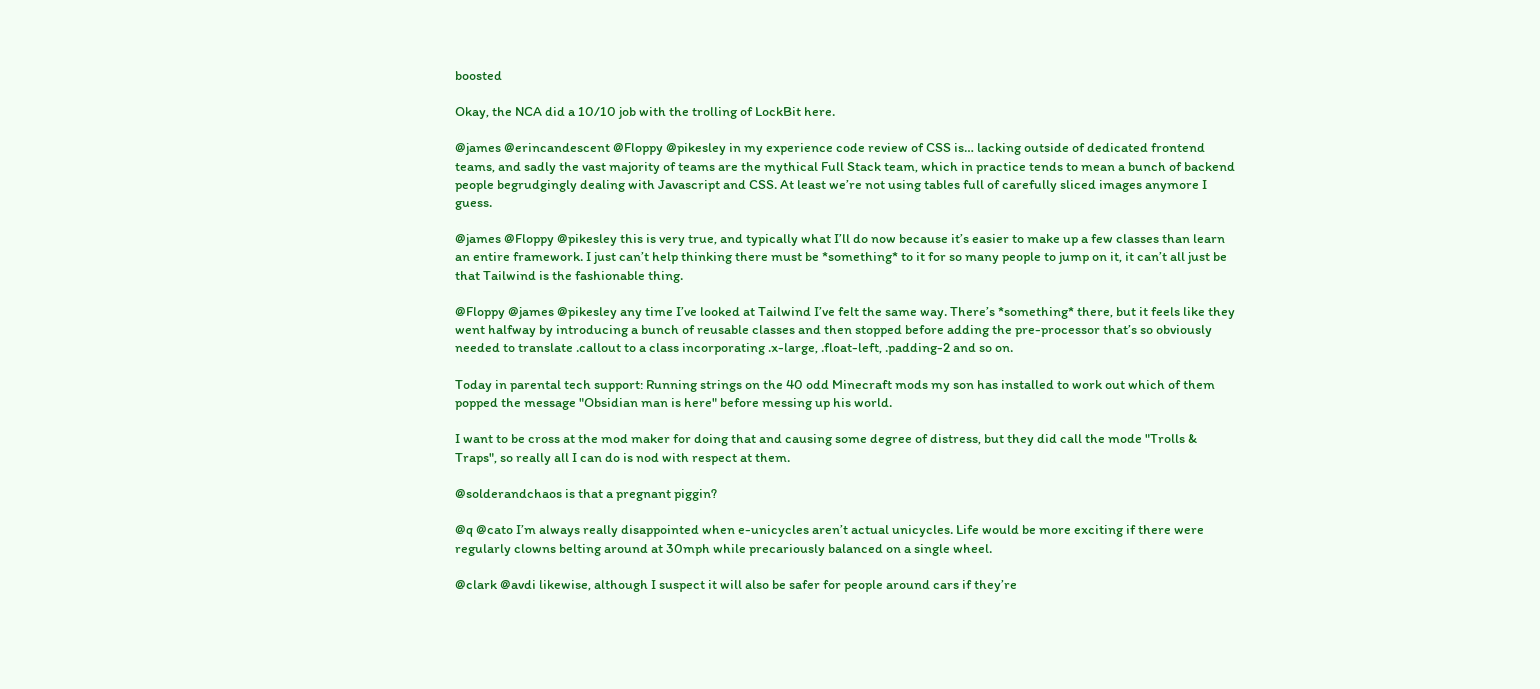boosted

Okay, the NCA did a 10/10 job with the trolling of LockBit here.

@james @erincandescent @Floppy @pikesley in my experience code review of CSS is… lacking outside of dedicated frontend teams, and sadly the vast majority of teams are the mythical Full Stack team, which in practice tends to mean a bunch of backend people begrudgingly dealing with Javascript and CSS. At least we’re not using tables full of carefully sliced images anymore I guess.

@james @Floppy @pikesley this is very true, and typically what I’ll do now because it’s easier to make up a few classes than learn an entire framework. I just can’t help thinking there must be *something* to it for so many people to jump on it, it can’t all just be that Tailwind is the fashionable thing.

@Floppy @james @pikesley any time I’ve looked at Tailwind I’ve felt the same way. There’s *something* there, but it feels like they went halfway by introducing a bunch of reusable classes and then stopped before adding the pre-processor that’s so obviously needed to translate .callout to a class incorporating .x-large, .float-left, .padding-2 and so on.

Today in parental tech support: Running strings on the 40 odd Minecraft mods my son has installed to work out which of them popped the message "Obsidian man is here" before messing up his world.

I want to be cross at the mod maker for doing that and causing some degree of distress, but they did call the mode "Trolls & Traps", so really all I can do is nod with respect at them.

@solderandchaos is that a pregnant piggin?

@q @cato I’m always really disappointed when e-unicycles aren’t actual unicycles. Life would be more exciting if there were regularly clowns belting around at 30mph while precariously balanced on a single wheel.

@clark @avdi likewise, although I suspect it will also be safer for people around cars if they’re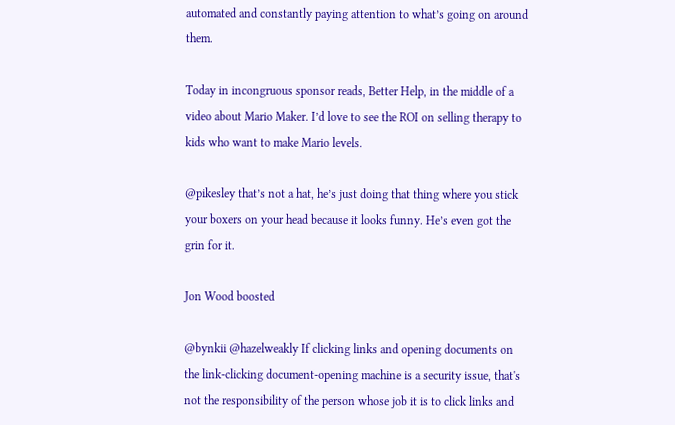automated and constantly paying attention to what’s going on around them.

Today in incongruous sponsor reads, Better Help, in the middle of a video about Mario Maker. I’d love to see the ROI on selling therapy to kids who want to make Mario levels.

@pikesley that’s not a hat, he’s just doing that thing where you stick your boxers on your head because it looks funny. He’s even got the grin for it.

Jon Wood boosted

@bynkii @hazelweakly If clicking links and opening documents on the link-clicking document-opening machine is a security issue, that's not the responsibility of the person whose job it is to click links and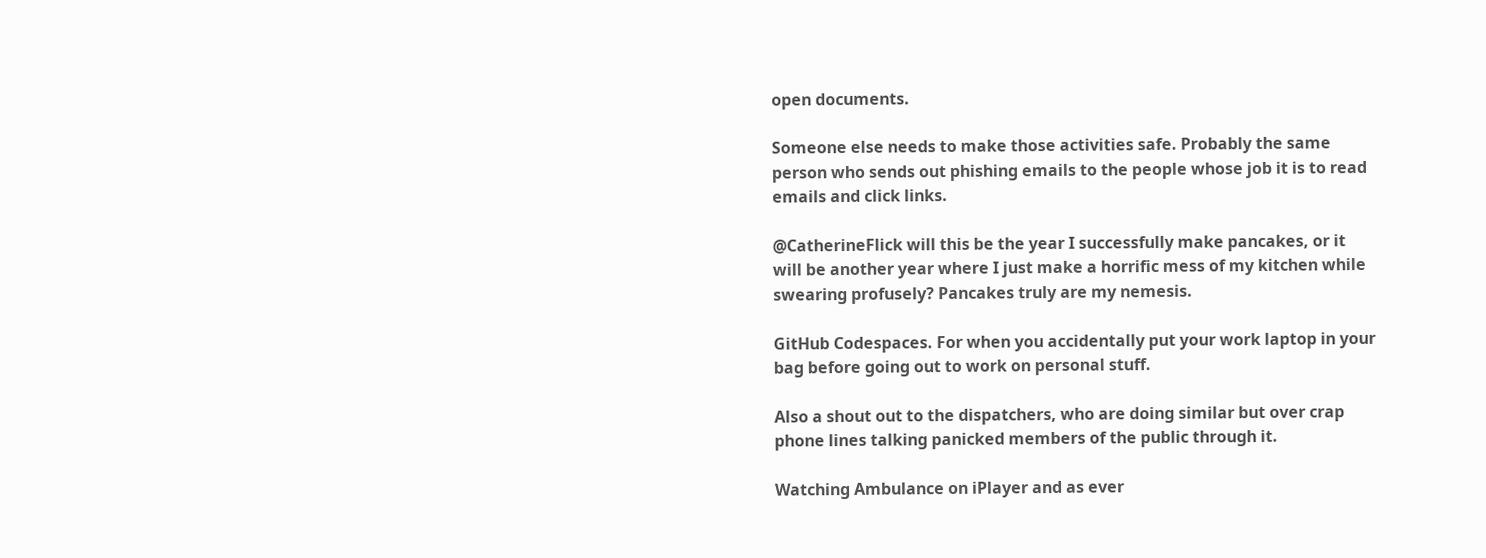open documents.

Someone else needs to make those activities safe. Probably the same person who sends out phishing emails to the people whose job it is to read emails and click links.

@CatherineFlick will this be the year I successfully make pancakes, or it will be another year where I just make a horrific mess of my kitchen while swearing profusely? Pancakes truly are my nemesis.

GitHub Codespaces. For when you accidentally put your work laptop in your bag before going out to work on personal stuff.

Also a shout out to the dispatchers, who are doing similar but over crap phone lines talking panicked members of the public through it.

Watching Ambulance on iPlayer and as ever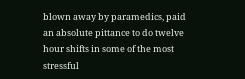blown away by paramedics, paid an absolute pittance to do twelve hour shifts in some of the most stressful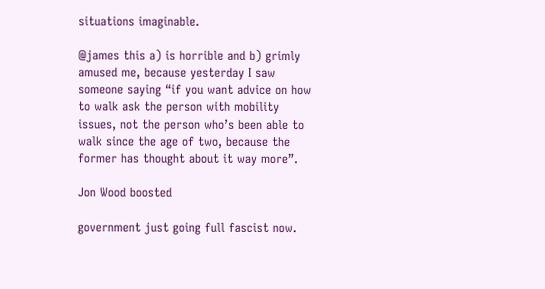situations imaginable.

@james this a) is horrible and b) grimly amused me, because yesterday I saw someone saying “if you want advice on how to walk ask the person with mobility issues, not the person who’s been able to walk since the age of two, because the former has thought about it way more”.

Jon Wood boosted

government just going full fascist now.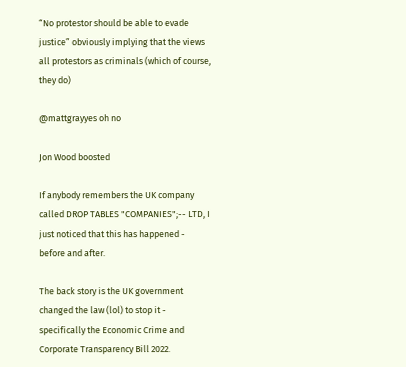“No protestor should be able to evade justice” obviously implying that the views all protestors as criminals (which of course, they do)

@mattgrayyes oh no

Jon Wood boosted

If anybody remembers the UK company called DROP TABLES "COMPANIES";-- LTD, I just noticed that this has happened - before and after.

The back story is the UK government changed the law (lol) to stop it - specifically the Economic Crime and Corporate Transparency Bill 2022.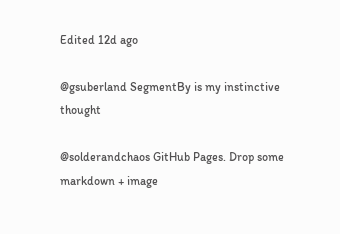Edited 12d ago

@gsuberland SegmentBy is my instinctive thought

@solderandchaos GitHub Pages. Drop some markdown + image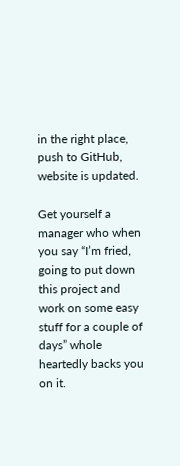in the right place, push to GitHub, website is updated.

Get yourself a manager who when you say “I’m fried, going to put down this project and work on some easy stuff for a couple of days” whole heartedly backs you on it.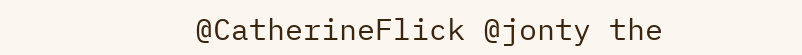@CatherineFlick @jonty the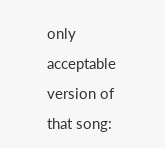only acceptable version of that song: